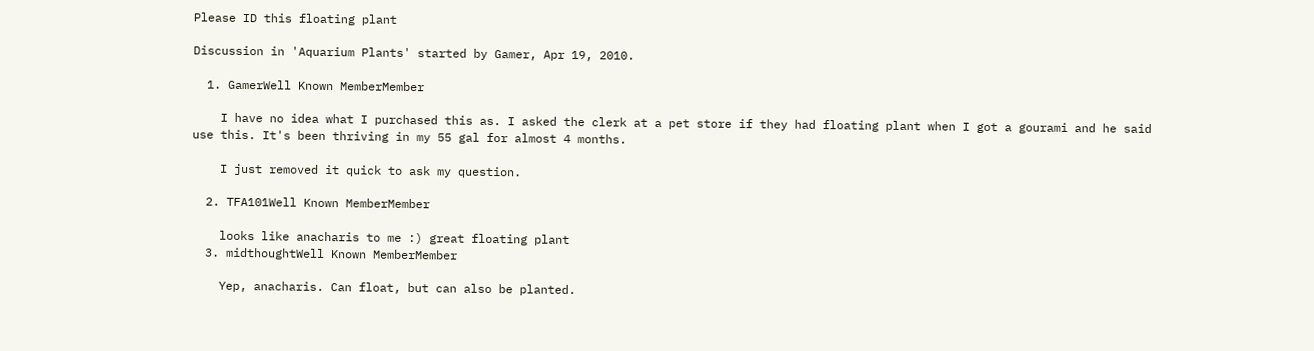Please ID this floating plant

Discussion in 'Aquarium Plants' started by Gamer, Apr 19, 2010.

  1. GamerWell Known MemberMember

    I have no idea what I purchased this as. I asked the clerk at a pet store if they had floating plant when I got a gourami and he said use this. It's been thriving in my 55 gal for almost 4 months.

    I just removed it quick to ask my question.

  2. TFA101Well Known MemberMember

    looks like anacharis to me :) great floating plant
  3. midthoughtWell Known MemberMember

    Yep, anacharis. Can float, but can also be planted.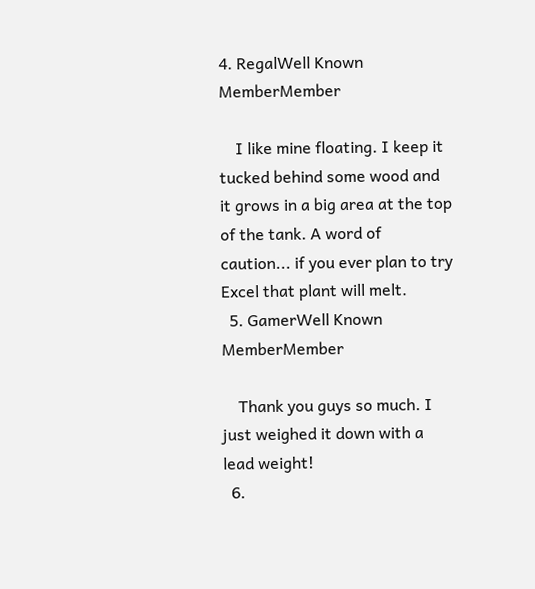4. RegalWell Known MemberMember

    I like mine floating. I keep it tucked behind some wood and it grows in a big area at the top of the tank. A word of caution... if you ever plan to try Excel that plant will melt.
  5. GamerWell Known MemberMember

    Thank you guys so much. I just weighed it down with a lead weight!
  6.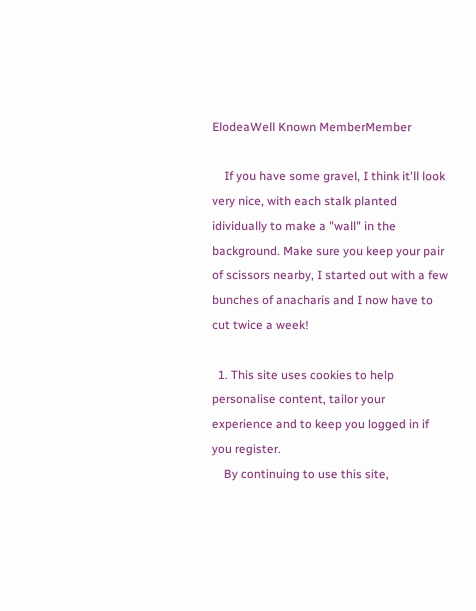ElodeaWell Known MemberMember

    If you have some gravel, I think it'll look very nice, with each stalk planted idividually to make a "wall" in the background. Make sure you keep your pair of scissors nearby, I started out with a few bunches of anacharis and I now have to cut twice a week!

  1. This site uses cookies to help personalise content, tailor your experience and to keep you logged in if you register.
    By continuing to use this site,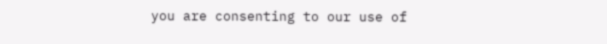you are consenting to our use of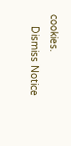cookies.
    Dismiss Notice